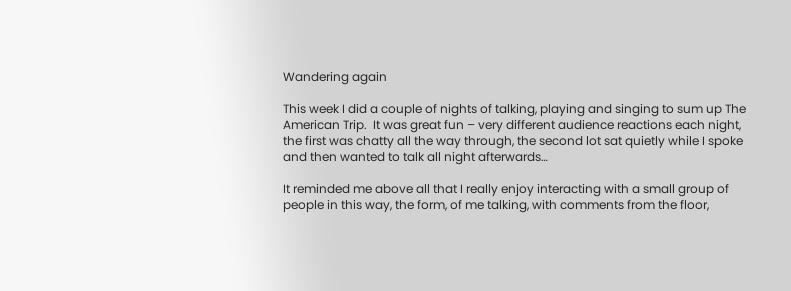Wandering again

This week I did a couple of nights of talking, playing and singing to sum up The American Trip.  It was great fun – very different audience reactions each night, the first was chatty all the way through, the second lot sat quietly while I spoke and then wanted to talk all night afterwards…

It reminded me above all that I really enjoy interacting with a small group of people in this way, the form, of me talking, with comments from the floor,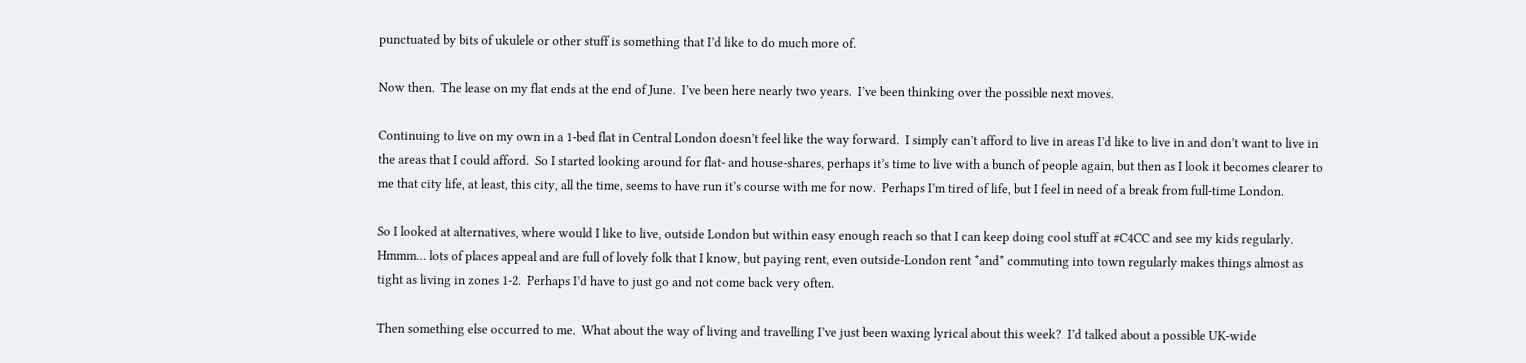punctuated by bits of ukulele or other stuff is something that I’d like to do much more of.

Now then.  The lease on my flat ends at the end of June.  I’ve been here nearly two years.  I’ve been thinking over the possible next moves.

Continuing to live on my own in a 1-bed flat in Central London doesn’t feel like the way forward.  I simply can’t afford to live in areas I’d like to live in and don’t want to live in the areas that I could afford.  So I started looking around for flat- and house-shares, perhaps it’s time to live with a bunch of people again, but then as I look it becomes clearer to me that city life, at least, this city, all the time, seems to have run it’s course with me for now.  Perhaps I’m tired of life, but I feel in need of a break from full-time London.

So I looked at alternatives, where would I like to live, outside London but within easy enough reach so that I can keep doing cool stuff at #C4CC and see my kids regularly.  Hmmm… lots of places appeal and are full of lovely folk that I know, but paying rent, even outside-London rent *and* commuting into town regularly makes things almost as tight as living in zones 1-2.  Perhaps I’d have to just go and not come back very often.

Then something else occurred to me.  What about the way of living and travelling I’ve just been waxing lyrical about this week?  I’d talked about a possible UK-wide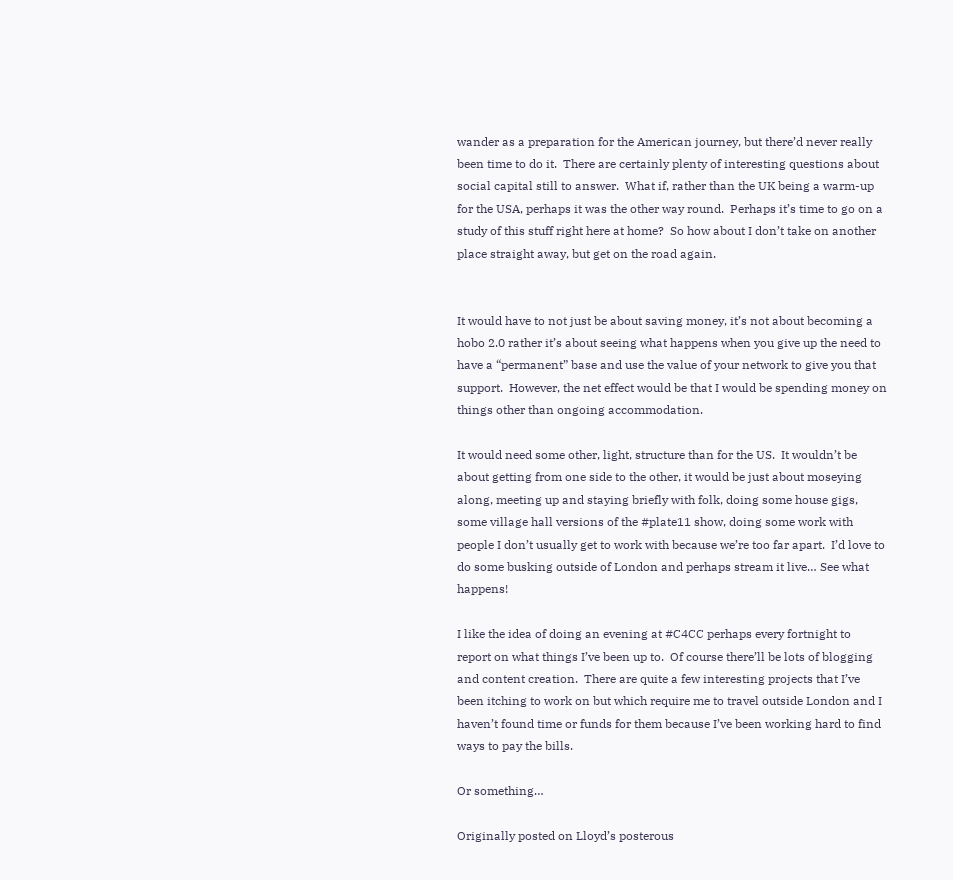wander as a preparation for the American journey, but there’d never really been time to do it.  There are certainly plenty of interesting questions about social capital still to answer.  What if, rather than the UK being a warm-up for the USA, perhaps it was the other way round.  Perhaps it’s time to go on a study of this stuff right here at home?  So how about I don’t take on another place straight away, but get on the road again.


It would have to not just be about saving money, it’s not about becoming a hobo 2.0 rather it’s about seeing what happens when you give up the need to have a “permanent” base and use the value of your network to give you that support.  However, the net effect would be that I would be spending money on things other than ongoing accommodation.

It would need some other, light, structure than for the US.  It wouldn’t be about getting from one side to the other, it would be just about moseying along, meeting up and staying briefly with folk, doing some house gigs, some village hall versions of the #plate11 show, doing some work with people I don’t usually get to work with because we’re too far apart.  I’d love to do some busking outside of London and perhaps stream it live… See what happens!

I like the idea of doing an evening at #C4CC perhaps every fortnight to report on what things I’ve been up to.  Of course there’ll be lots of blogging and content creation.  There are quite a few interesting projects that I’ve been itching to work on but which require me to travel outside London and I haven’t found time or funds for them because I’ve been working hard to find ways to pay the bills.

Or something…

Originally posted on Lloyd’s posterous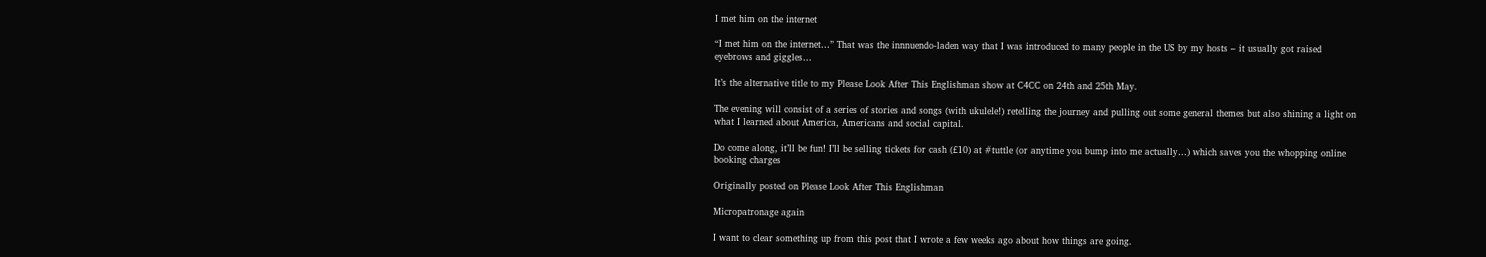I met him on the internet

“I met him on the internet…” That was the innnuendo-laden way that I was introduced to many people in the US by my hosts – it usually got raised eyebrows and giggles…

It’s the alternative title to my Please Look After This Englishman show at C4CC on 24th and 25th May.

The evening will consist of a series of stories and songs (with ukulele!) retelling the journey and pulling out some general themes but also shining a light on what I learned about America, Americans and social capital.

Do come along, it’ll be fun! I’ll be selling tickets for cash (£10) at #tuttle (or anytime you bump into me actually…) which saves you the whopping online booking charges

Originally posted on Please Look After This Englishman

Micropatronage again

I want to clear something up from this post that I wrote a few weeks ago about how things are going.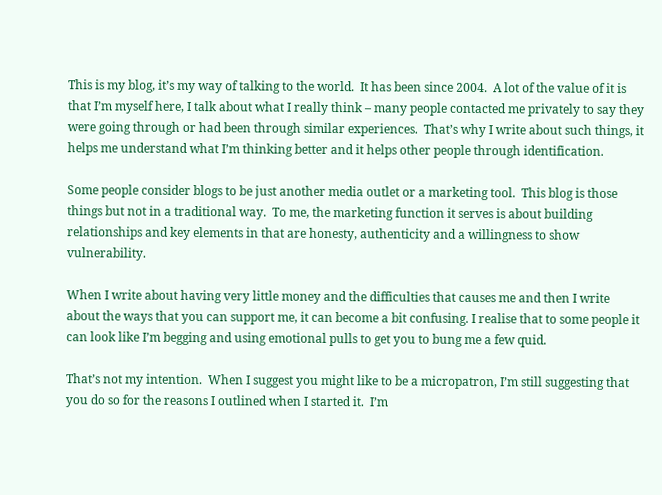This is my blog, it’s my way of talking to the world.  It has been since 2004.  A lot of the value of it is that I’m myself here, I talk about what I really think – many people contacted me privately to say they were going through or had been through similar experiences.  That’s why I write about such things, it helps me understand what I’m thinking better and it helps other people through identification.

Some people consider blogs to be just another media outlet or a marketing tool.  This blog is those things but not in a traditional way.  To me, the marketing function it serves is about building relationships and key elements in that are honesty, authenticity and a willingness to show vulnerability.

When I write about having very little money and the difficulties that causes me and then I write about the ways that you can support me, it can become a bit confusing. I realise that to some people it can look like I’m begging and using emotional pulls to get you to bung me a few quid.

That’s not my intention.  When I suggest you might like to be a micropatron, I’m still suggesting that you do so for the reasons I outlined when I started it.  I’m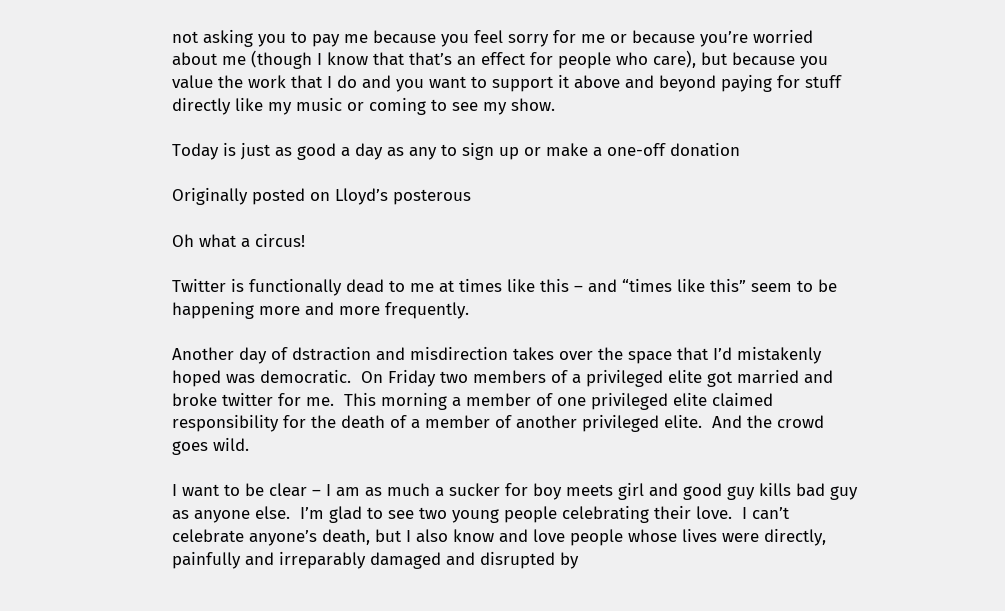not asking you to pay me because you feel sorry for me or because you’re worried about me (though I know that that’s an effect for people who care), but because you value the work that I do and you want to support it above and beyond paying for stuff directly like my music or coming to see my show.

Today is just as good a day as any to sign up or make a one-off donation

Originally posted on Lloyd’s posterous

Oh what a circus!

Twitter is functionally dead to me at times like this – and “times like this” seem to be happening more and more frequently.

Another day of dstraction and misdirection takes over the space that I’d mistakenly hoped was democratic.  On Friday two members of a privileged elite got married and broke twitter for me.  This morning a member of one privileged elite claimed responsibility for the death of a member of another privileged elite.  And the crowd goes wild.

I want to be clear – I am as much a sucker for boy meets girl and good guy kills bad guy as anyone else.  I’m glad to see two young people celebrating their love.  I can’t celebrate anyone’s death, but I also know and love people whose lives were directly, painfully and irreparably damaged and disrupted by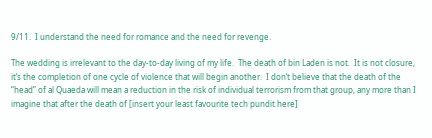9/11.  I understand the need for romance and the need for revenge.

The wedding is irrelevant to the day-to-day living of my life.  The death of bin Laden is not.  It is not closure, it’s the completion of one cycle of violence that will begin another.  I don’t believe that the death of the “head” of al Quaeda will mean a reduction in the risk of individual terrorism from that group, any more than I imagine that after the death of [insert your least favourite tech pundit here]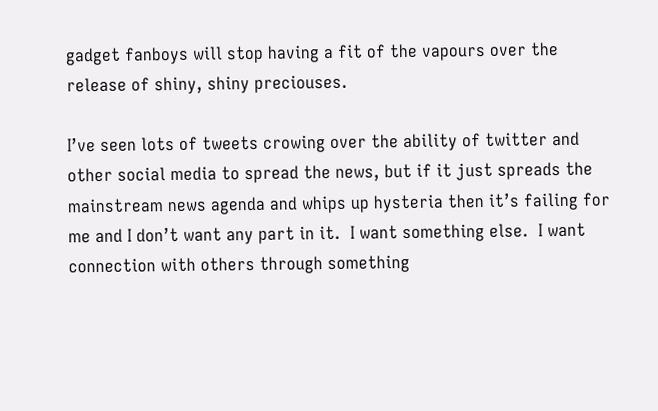gadget fanboys will stop having a fit of the vapours over the release of shiny, shiny preciouses.

I’ve seen lots of tweets crowing over the ability of twitter and other social media to spread the news, but if it just spreads the mainstream news agenda and whips up hysteria then it’s failing for me and I don’t want any part in it.  I want something else.  I want connection with others through something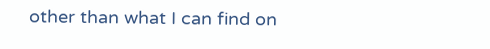other than what I can find on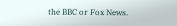the BBC or Fox News.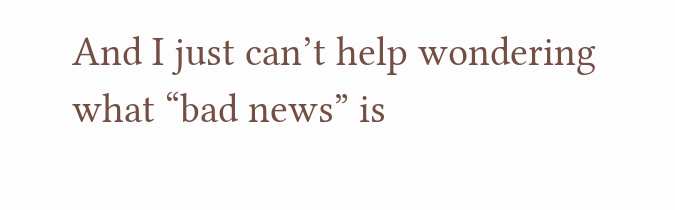And I just can’t help wondering what “bad news” is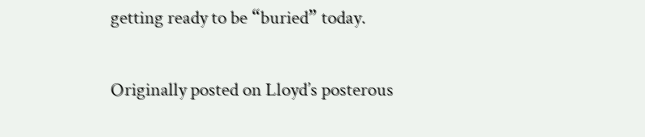getting ready to be “buried” today.

Originally posted on Lloyd’s posterous